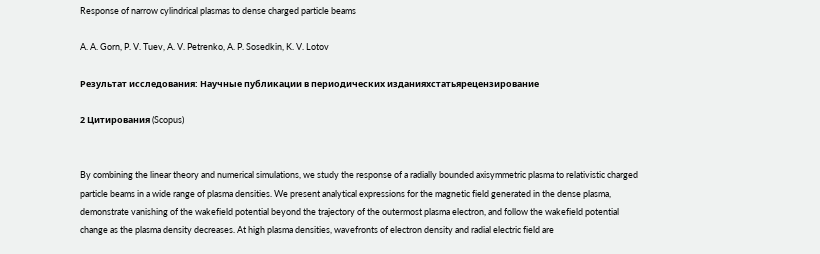Response of narrow cylindrical plasmas to dense charged particle beams

A. A. Gorn, P. V. Tuev, A. V. Petrenko, A. P. Sosedkin, K. V. Lotov

Результат исследования: Научные публикации в периодических изданияхстатьярецензирование

2 Цитирования (Scopus)


By combining the linear theory and numerical simulations, we study the response of a radially bounded axisymmetric plasma to relativistic charged particle beams in a wide range of plasma densities. We present analytical expressions for the magnetic field generated in the dense plasma, demonstrate vanishing of the wakefield potential beyond the trajectory of the outermost plasma electron, and follow the wakefield potential change as the plasma density decreases. At high plasma densities, wavefronts of electron density and radial electric field are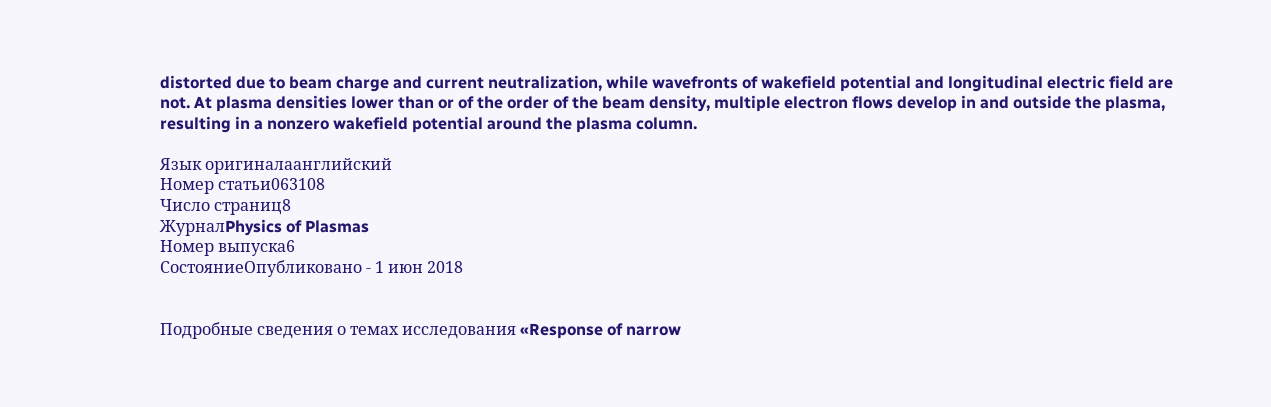distorted due to beam charge and current neutralization, while wavefronts of wakefield potential and longitudinal electric field are not. At plasma densities lower than or of the order of the beam density, multiple electron flows develop in and outside the plasma, resulting in a nonzero wakefield potential around the plasma column.

Язык оригиналаанглийский
Номер статьи063108
Число страниц8
ЖурналPhysics of Plasmas
Номер выпуска6
СостояниеОпубликовано - 1 июн 2018


Подробные сведения о темах исследования «Response of narrow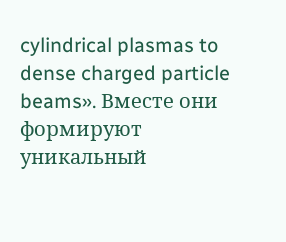cylindrical plasmas to dense charged particle beams». Вместе они формируют уникальный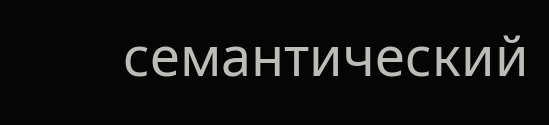семантический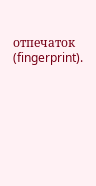отпечаток (fingerprint).